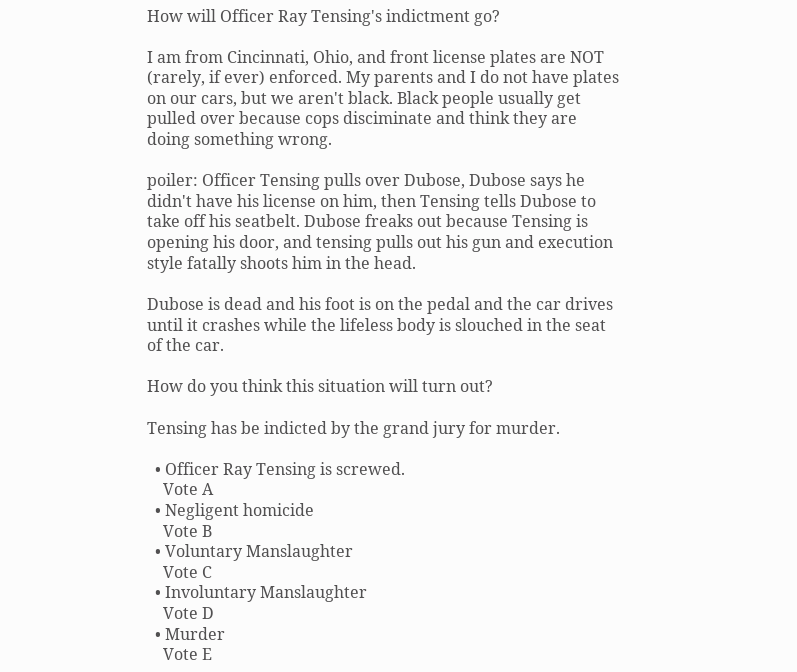How will Officer Ray Tensing's indictment go?

I am from Cincinnati, Ohio, and front license plates are NOT (rarely, if ever) enforced. My parents and I do not have plates on our cars, but we aren't black. Black people usually get pulled over because cops disciminate and think they are doing something wrong.

poiler: Officer Tensing pulls over Dubose, Dubose says he didn't have his license on him, then Tensing tells Dubose to take off his seatbelt. Dubose freaks out because Tensing is opening his door, and tensing pulls out his gun and execution style fatally shoots him in the head.

Dubose is dead and his foot is on the pedal and the car drives until it crashes while the lifeless body is slouched in the seat of the car.

How do you think this situation will turn out?

Tensing has be indicted by the grand jury for murder.

  • Officer Ray Tensing is screwed.
    Vote A
  • Negligent homicide
    Vote B
  • Voluntary Manslaughter
    Vote C
  • Involuntary Manslaughter
    Vote D
  • Murder
    Vote E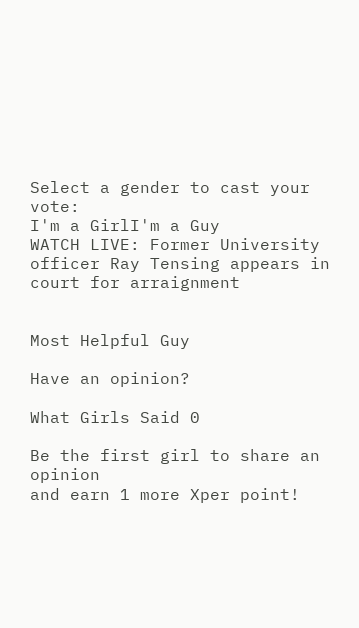Select a gender to cast your vote:
I'm a GirlI'm a Guy
WATCH LIVE: Former University officer Ray Tensing appears in court for arraignment


Most Helpful Guy

Have an opinion?

What Girls Said 0

Be the first girl to share an opinion
and earn 1 more Xper point!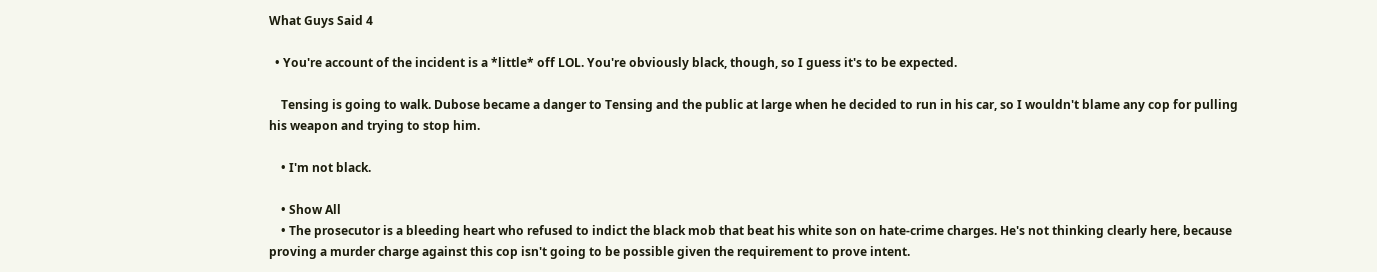What Guys Said 4

  • You're account of the incident is a *little* off LOL. You're obviously black, though, so I guess it's to be expected.

    Tensing is going to walk. Dubose became a danger to Tensing and the public at large when he decided to run in his car, so I wouldn't blame any cop for pulling his weapon and trying to stop him.

    • I'm not black.

    • Show All
    • The prosecutor is a bleeding heart who refused to indict the black mob that beat his white son on hate-crime charges. He's not thinking clearly here, because proving a murder charge against this cop isn't going to be possible given the requirement to prove intent.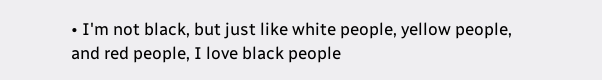• I'm not black, but just like white people, yellow people, and red people, I love black people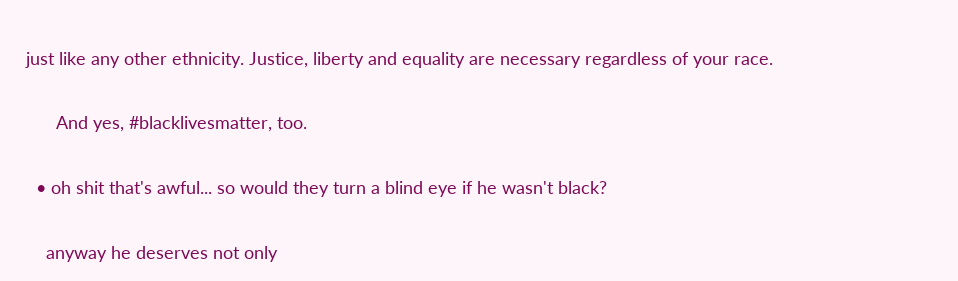just like any other ethnicity. Justice, liberty and equality are necessary regardless of your race.

      And yes, #blacklivesmatter, too.

  • oh shit that's awful... so would they turn a blind eye if he wasn't black?

    anyway he deserves not only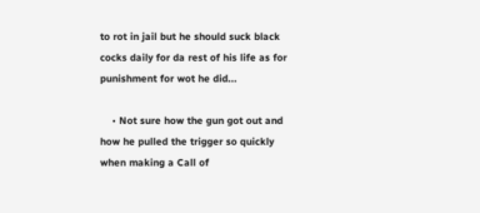to rot in jail but he should suck black cocks daily for da rest of his life as for punishment for wot he did...

    • Not sure how the gun got out and how he pulled the trigger so quickly when making a Call of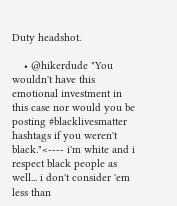Duty headshot.

    • @hikerdude "You wouldn't have this emotional investment in this case nor would you be posting #blacklivesmatter hashtags if you weren't black."<---- i'm white and i respect black people as well... i don't consider 'em less than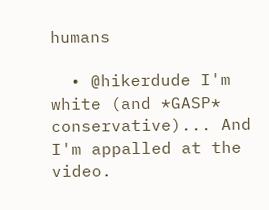humans

  • @hikerdude I'm white (and *GASP* conservative)... And I'm appalled at the video.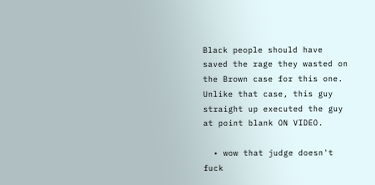Black people should have saved the rage they wasted on the Brown case for this one. Unlike that case, this guy straight up executed the guy at point blank ON VIDEO.

  • wow that judge doesn't fuck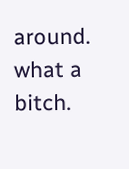around. what a bitch.